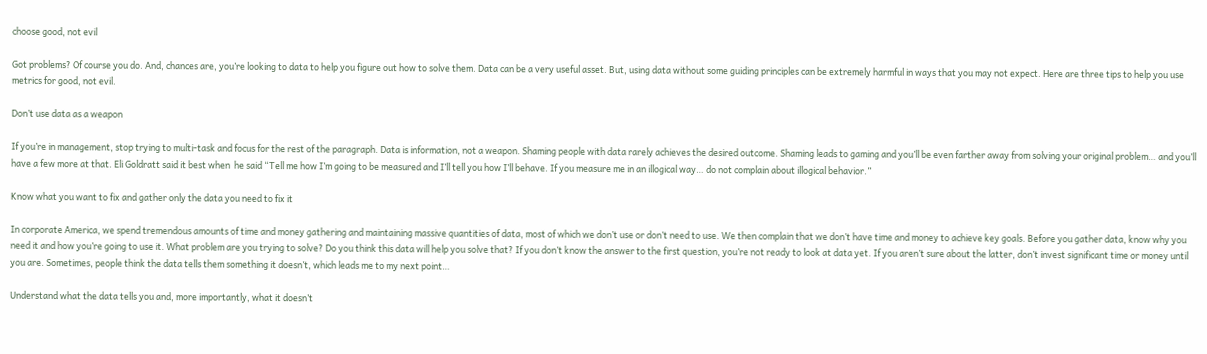choose good, not evil

Got problems? Of course you do. And, chances are, you’re looking to data to help you figure out how to solve them. Data can be a very useful asset. But, using data without some guiding principles can be extremely harmful in ways that you may not expect. Here are three tips to help you use metrics for good, not evil.

Don’t use data as a weapon

If you’re in management, stop trying to multi-task and focus for the rest of the paragraph. Data is information, not a weapon. Shaming people with data rarely achieves the desired outcome. Shaming leads to gaming and you’ll be even farther away from solving your original problem… and you’ll have a few more at that. Eli Goldratt said it best when  he said “Tell me how I’m going to be measured and I’ll tell you how I’ll behave. If you measure me in an illogical way… do not complain about illogical behavior.”

Know what you want to fix and gather only the data you need to fix it

In corporate America, we spend tremendous amounts of time and money gathering and maintaining massive quantities of data, most of which we don’t use or don’t need to use. We then complain that we don’t have time and money to achieve key goals. Before you gather data, know why you need it and how you’re going to use it. What problem are you trying to solve? Do you think this data will help you solve that? If you don’t know the answer to the first question, you’re not ready to look at data yet. If you aren’t sure about the latter, don’t invest significant time or money until you are. Sometimes, people think the data tells them something it doesn’t, which leads me to my next point…

Understand what the data tells you and, more importantly, what it doesn’t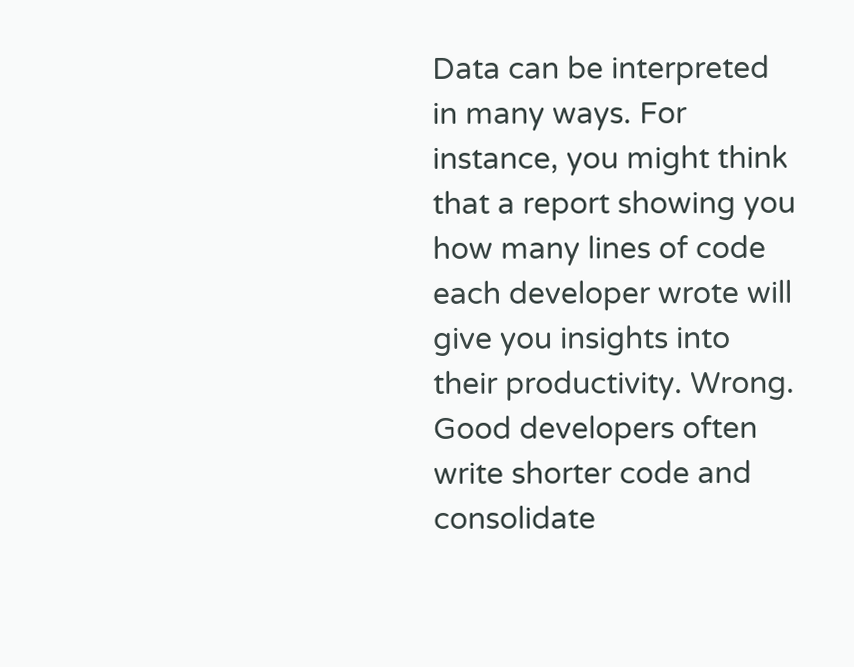Data can be interpreted in many ways. For instance, you might think that a report showing you how many lines of code each developer wrote will give you insights into their productivity. Wrong. Good developers often write shorter code and consolidate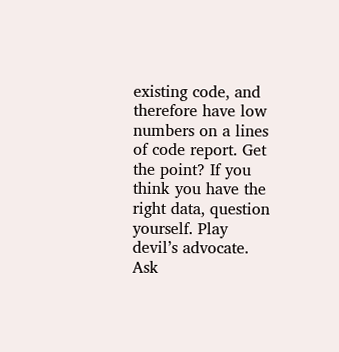existing code, and therefore have low numbers on a lines of code report. Get the point? If you think you have the right data, question yourself. Play devil’s advocate. Ask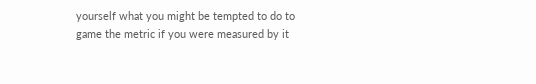yourself what you might be tempted to do to game the metric if you were measured by it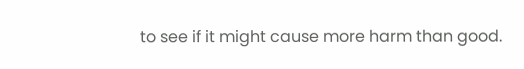to see if it might cause more harm than good.